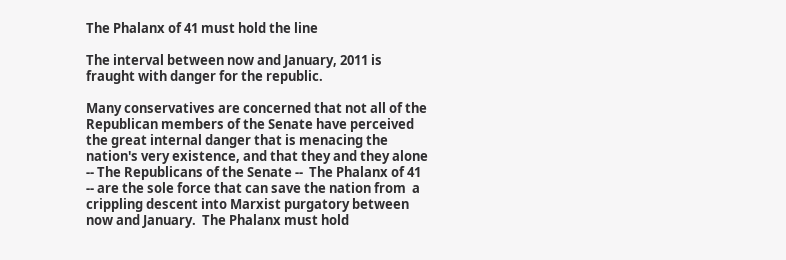The Phalanx of 41 must hold the line

The interval between now and January, 2011 is fraught with danger for the republic.

Many conservatives are concerned that not all of the Republican members of the Senate have perceived the great internal danger that is menacing the nation's very existence, and that they and they alone -- The Republicans of the Senate --  The Phalanx of 41 -- are the sole force that can save the nation from  a crippling descent into Marxist purgatory between now and January.  The Phalanx must hold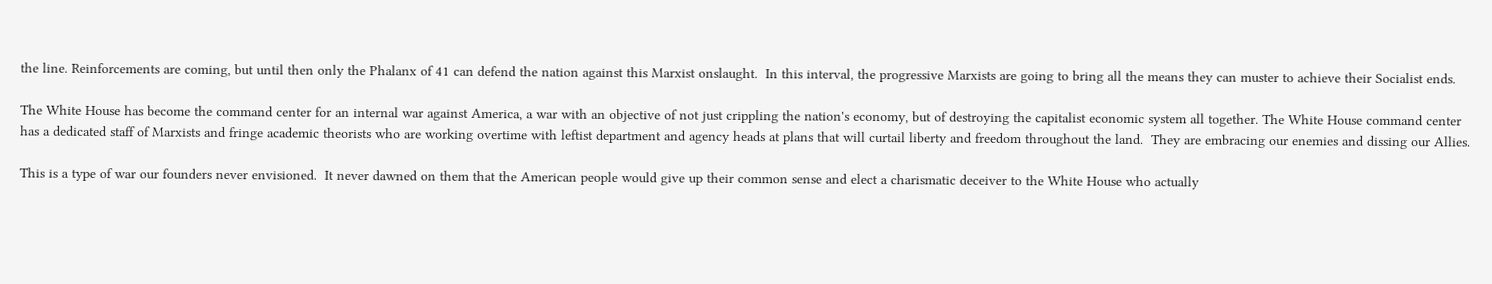the line. Reinforcements are coming, but until then only the Phalanx of 41 can defend the nation against this Marxist onslaught.  In this interval, the progressive Marxists are going to bring all the means they can muster to achieve their Socialist ends.

The White House has become the command center for an internal war against America, a war with an objective of not just crippling the nation's economy, but of destroying the capitalist economic system all together. The White House command center has a dedicated staff of Marxists and fringe academic theorists who are working overtime with leftist department and agency heads at plans that will curtail liberty and freedom throughout the land.  They are embracing our enemies and dissing our Allies.

This is a type of war our founders never envisioned.  It never dawned on them that the American people would give up their common sense and elect a charismatic deceiver to the White House who actually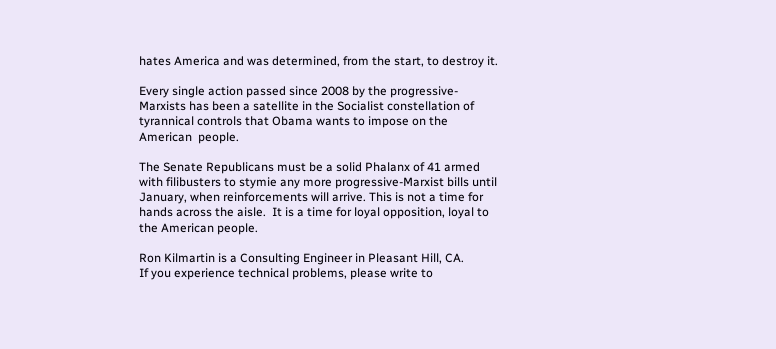hates America and was determined, from the start, to destroy it.

Every single action passed since 2008 by the progressive-Marxists has been a satellite in the Socialist constellation of tyrannical controls that Obama wants to impose on the American  people.

The Senate Republicans must be a solid Phalanx of 41 armed with filibusters to stymie any more progressive-Marxist bills until January, when reinforcements will arrive. This is not a time for hands across the aisle.  It is a time for loyal opposition, loyal to the American people.

Ron Kilmartin is a Consulting Engineer in Pleasant Hill, CA.
If you experience technical problems, please write to